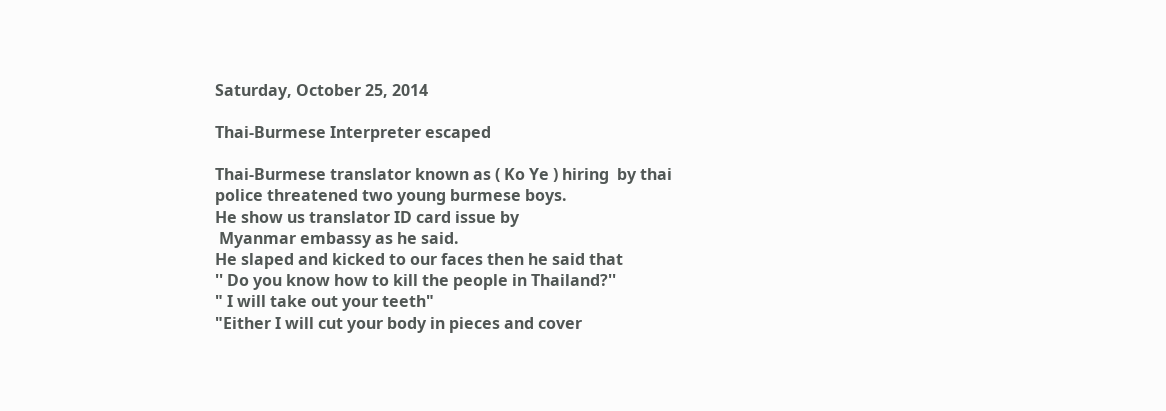Saturday, October 25, 2014

Thai-Burmese Interpreter escaped

Thai-Burmese translator known as ( Ko Ye ) hiring  by thai
police threatened two young burmese boys.
He show us translator ID card issue by
 Myanmar embassy as he said.
He slaped and kicked to our faces then he said that
'' Do you know how to kill the people in Thailand?''
" I will take out your teeth"
"Either I will cut your body in pieces and cover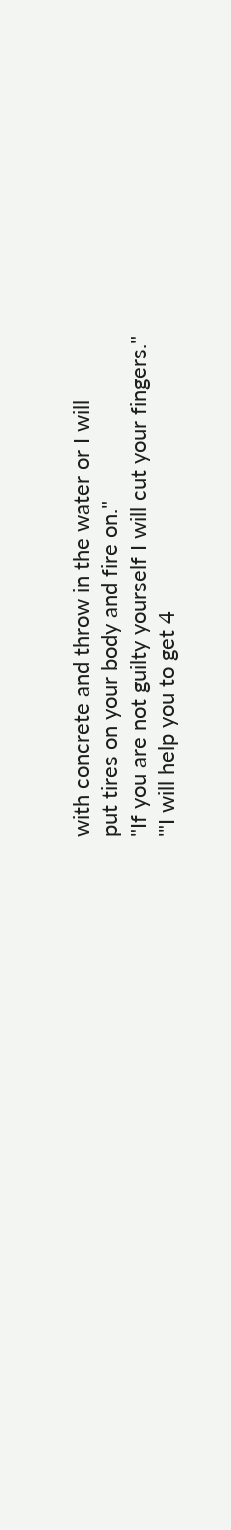with concrete and throw in the water or I will
put tires on your body and fire on."
"If you are not guilty yourself I will cut your fingers."
'"I will help you to get 4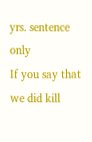yrs. sentence only
If you say that we did kill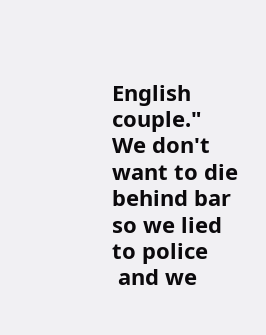English couple."
We don't want to die behind bar so we lied to police
 and we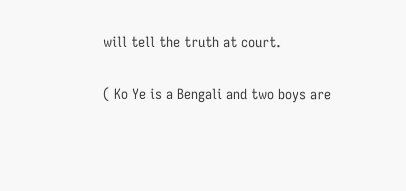will tell the truth at court.

( Ko Ye is a Bengali and two boys are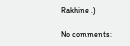Rakhine .)

No comments: